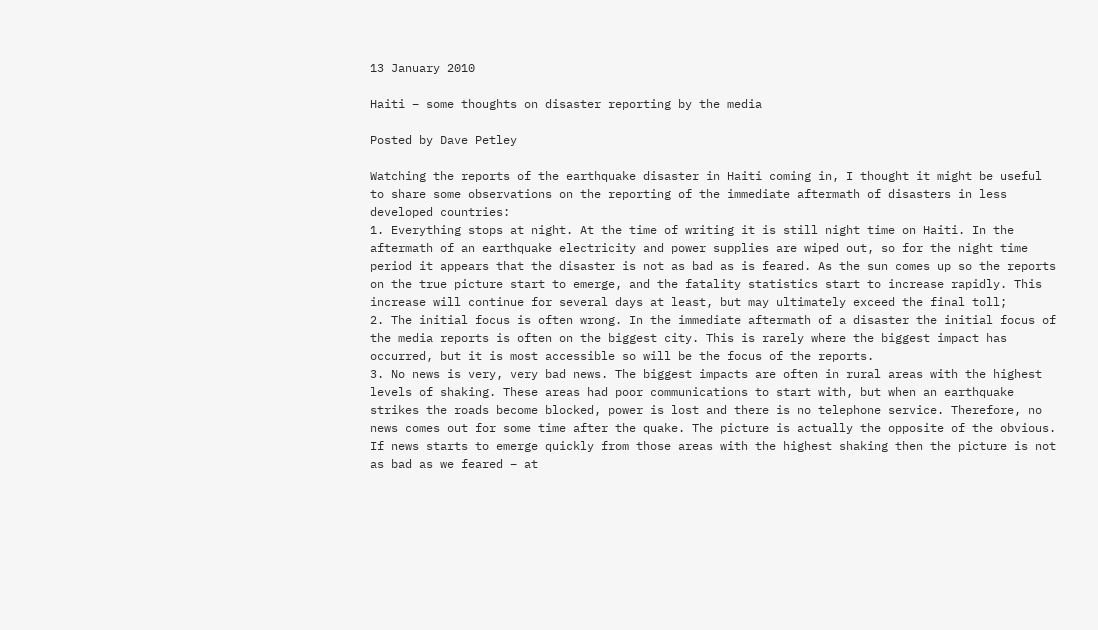13 January 2010

Haiti – some thoughts on disaster reporting by the media

Posted by Dave Petley

Watching the reports of the earthquake disaster in Haiti coming in, I thought it might be useful to share some observations on the reporting of the immediate aftermath of disasters in less developed countries:
1. Everything stops at night. At the time of writing it is still night time on Haiti. In the aftermath of an earthquake electricity and power supplies are wiped out, so for the night time period it appears that the disaster is not as bad as is feared. As the sun comes up so the reports on the true picture start to emerge, and the fatality statistics start to increase rapidly. This increase will continue for several days at least, but may ultimately exceed the final toll;
2. The initial focus is often wrong. In the immediate aftermath of a disaster the initial focus of the media reports is often on the biggest city. This is rarely where the biggest impact has occurred, but it is most accessible so will be the focus of the reports.
3. No news is very, very bad news. The biggest impacts are often in rural areas with the highest levels of shaking. These areas had poor communications to start with, but when an earthquake strikes the roads become blocked, power is lost and there is no telephone service. Therefore, no news comes out for some time after the quake. The picture is actually the opposite of the obvious. If news starts to emerge quickly from those areas with the highest shaking then the picture is not as bad as we feared – at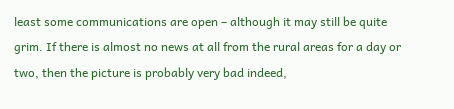least some communications are open – although it may still be quite grim. If there is almost no news at all from the rural areas for a day or two, then the picture is probably very bad indeed,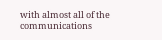with almost all of the communications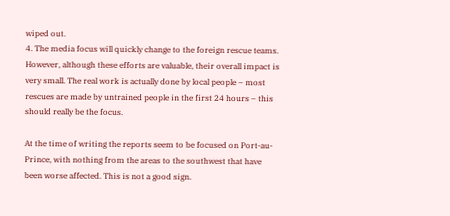wiped out.
4. The media focus will quickly change to the foreign rescue teams. However, although these efforts are valuable, their overall impact is very small. The real work is actually done by local people – most rescues are made by untrained people in the first 24 hours – this should really be the focus.

At the time of writing the reports seem to be focused on Port-au-Prince, with nothing from the areas to the southwest that have been worse affected. This is not a good sign.